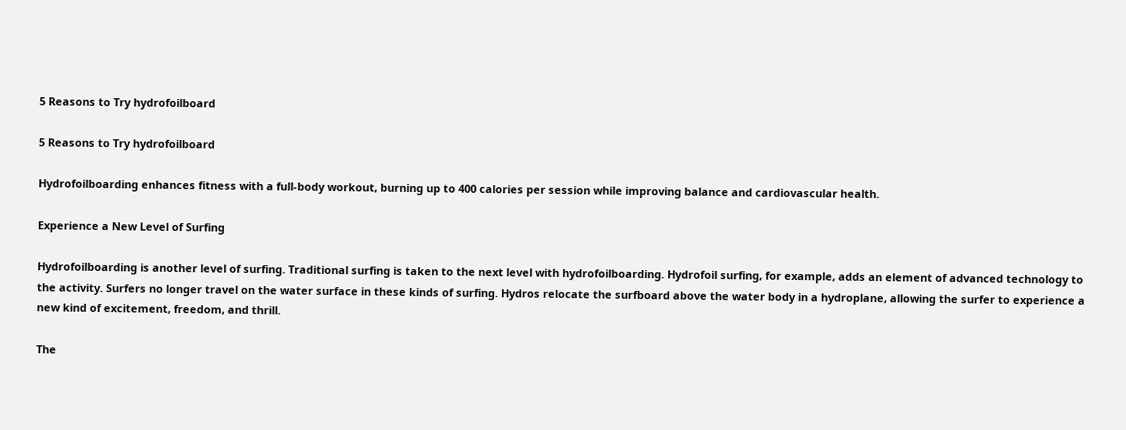5 Reasons to Try hydrofoilboard

5 Reasons to Try hydrofoilboard

Hydrofoilboarding enhances fitness with a full-body workout, burning up to 400 calories per session while improving balance and cardiovascular health.

Experience a New Level of Surfing

Hydrofoilboarding is another level of surfing. Traditional surfing is taken to the next level with hydrofoilboarding. Hydrofoil surfing, for example, adds an element of advanced technology to the activity. Surfers no longer travel on the water surface in these kinds of surfing. Hydros relocate the surfboard above the water body in a hydroplane, allowing the surfer to experience a new kind of excitement, freedom, and thrill.

The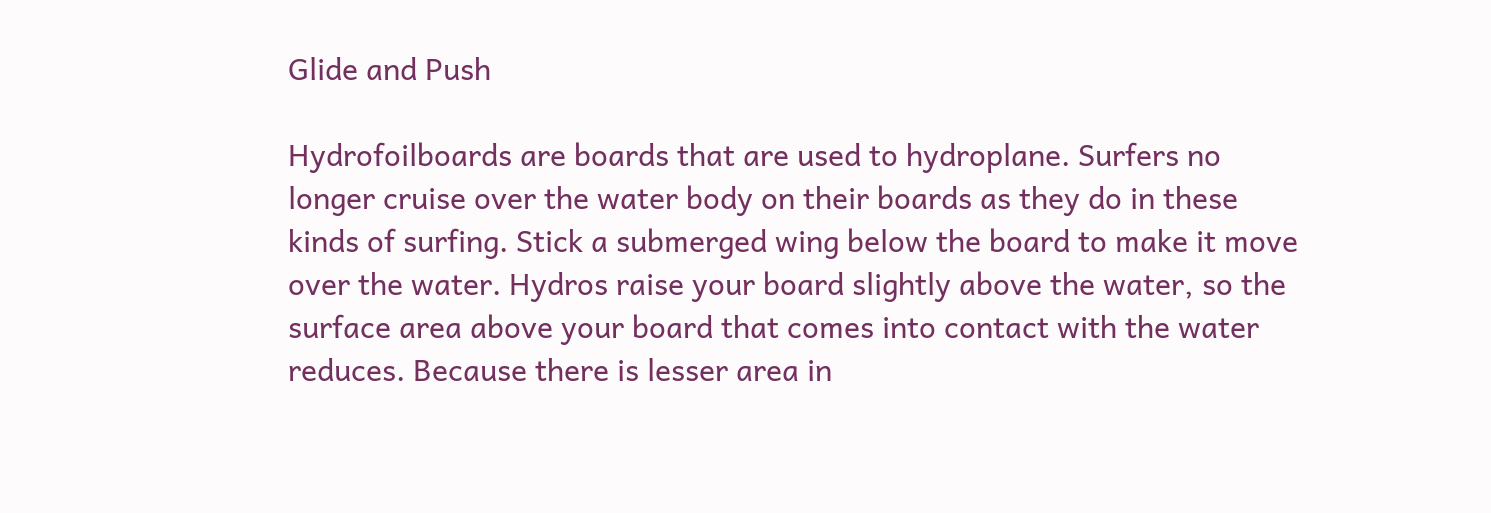Glide and Push

Hydrofoilboards are boards that are used to hydroplane. Surfers no longer cruise over the water body on their boards as they do in these kinds of surfing. Stick a submerged wing below the board to make it move over the water. Hydros raise your board slightly above the water, so the surface area above your board that comes into contact with the water reduces. Because there is lesser area in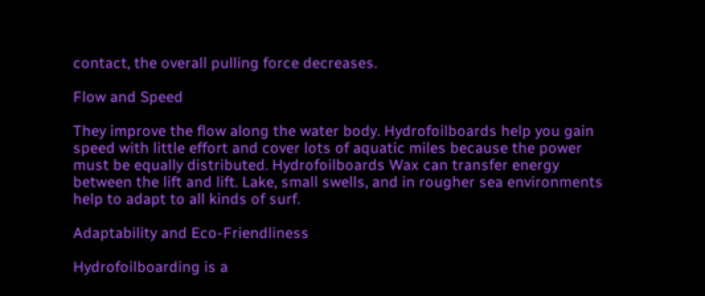contact, the overall pulling force decreases.

Flow and Speed

They improve the flow along the water body. Hydrofoilboards help you gain speed with little effort and cover lots of aquatic miles because the power must be equally distributed. Hydrofoilboards Wax can transfer energy between the lift and lift. Lake, small swells, and in rougher sea environments help to adapt to all kinds of surf.

Adaptability and Eco-Friendliness

Hydrofoilboarding is a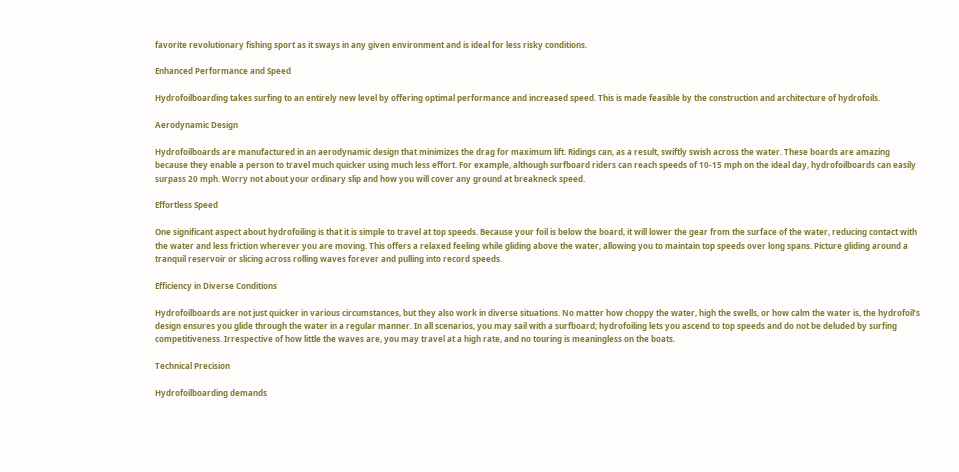favorite revolutionary fishing sport as it sways in any given environment and is ideal for less risky conditions.

Enhanced Performance and Speed

Hydrofoilboarding takes surfing to an entirely new level by offering optimal performance and increased speed. This is made feasible by the construction and architecture of hydrofoils.

Aerodynamic Design

Hydrofoilboards are manufactured in an aerodynamic design that minimizes the drag for maximum lift. Ridings can, as a result, swiftly swish across the water. These boards are amazing because they enable a person to travel much quicker using much less effort. For example, although surfboard riders can reach speeds of 10-15 mph on the ideal day, hydrofoilboards can easily surpass 20 mph. Worry not about your ordinary slip and how you will cover any ground at breakneck speed.

Effortless Speed

One significant aspect about hydrofoiling is that it is simple to travel at top speeds. Because your foil is below the board, it will lower the gear from the surface of the water, reducing contact with the water and less friction wherever you are moving. This offers a relaxed feeling while gliding above the water, allowing you to maintain top speeds over long spans. Picture gliding around a tranquil reservoir or slicing across rolling waves forever and pulling into record speeds.

Efficiency in Diverse Conditions

Hydrofoilboards are not just quicker in various circumstances, but they also work in diverse situations. No matter how choppy the water, high the swells, or how calm the water is, the hydrofoil’s design ensures you glide through the water in a regular manner. In all scenarios, you may sail with a surfboard; hydrofoiling lets you ascend to top speeds and do not be deluded by surfing competitiveness. Irrespective of how little the waves are, you may travel at a high rate, and no touring is meaningless on the boats.

Technical Precision

Hydrofoilboarding demands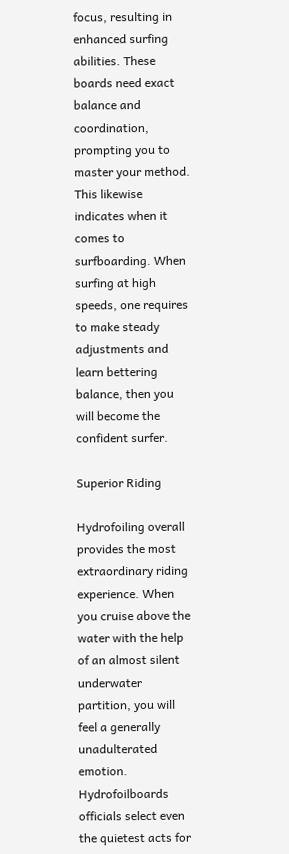focus, resulting in enhanced surfing abilities. These boards need exact balance and coordination, prompting you to master your method. This likewise indicates when it comes to surfboarding. When surfing at high speeds, one requires to make steady adjustments and learn bettering balance, then you will become the confident surfer.

Superior Riding

Hydrofoiling overall provides the most extraordinary riding experience. When you cruise above the water with the help of an almost silent underwater partition, you will feel a generally unadulterated emotion. Hydrofoilboards officials select even the quietest acts for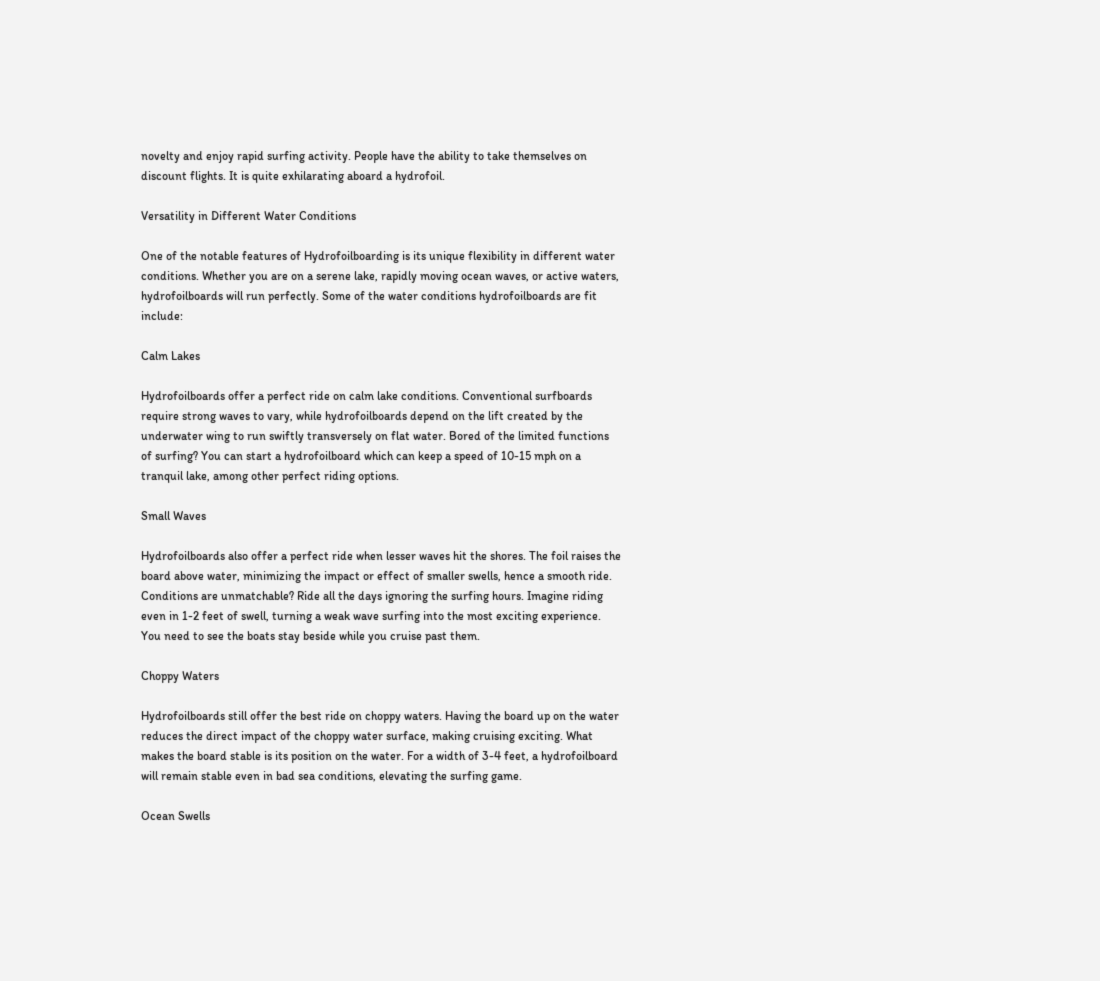novelty and enjoy rapid surfing activity. People have the ability to take themselves on discount flights. It is quite exhilarating aboard a hydrofoil.

Versatility in Different Water Conditions

One of the notable features of Hydrofoilboarding is its unique flexibility in different water conditions. Whether you are on a serene lake, rapidly moving ocean waves, or active waters, hydrofoilboards will run perfectly. Some of the water conditions hydrofoilboards are fit include:

Calm Lakes

Hydrofoilboards offer a perfect ride on calm lake conditions. Conventional surfboards require strong waves to vary, while hydrofoilboards depend on the lift created by the underwater wing to run swiftly transversely on flat water. Bored of the limited functions of surfing? You can start a hydrofoilboard which can keep a speed of 10-15 mph on a tranquil lake, among other perfect riding options.

Small Waves

Hydrofoilboards also offer a perfect ride when lesser waves hit the shores. The foil raises the board above water, minimizing the impact or effect of smaller swells, hence a smooth ride. Conditions are unmatchable? Ride all the days ignoring the surfing hours. Imagine riding even in 1-2 feet of swell, turning a weak wave surfing into the most exciting experience. You need to see the boats stay beside while you cruise past them.

Choppy Waters

Hydrofoilboards still offer the best ride on choppy waters. Having the board up on the water reduces the direct impact of the choppy water surface, making cruising exciting. What makes the board stable is its position on the water. For a width of 3-4 feet, a hydrofoilboard will remain stable even in bad sea conditions, elevating the surfing game.

Ocean Swells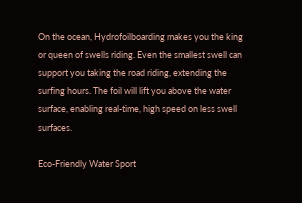On the ocean, Hydrofoilboarding makes you the king or queen of swells riding. Even the smallest swell can support you taking the road riding, extending the surfing hours. The foil will lift you above the water surface, enabling real-time, high speed on less swell surfaces.

Eco-Friendly Water Sport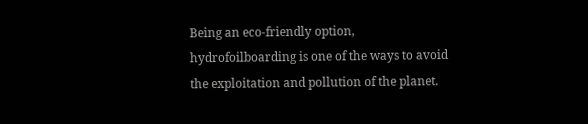Being an eco-friendly option, hydrofoilboarding is one of the ways to avoid the exploitation and pollution of the planet.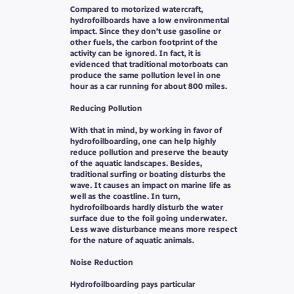Compared to motorized watercraft, hydrofoilboards have a low environmental impact. Since they don’t use gasoline or other fuels, the carbon footprint of the activity can be ignored. In fact, it is evidenced that traditional motorboats can produce the same pollution level in one hour as a car running for about 800 miles.

Reducing Pollution

With that in mind, by working in favor of hydrofoilboarding, one can help highly reduce pollution and preserve the beauty of the aquatic landscapes. Besides, traditional surfing or boating disturbs the wave. It causes an impact on marine life as well as the coastline. In turn, hydrofoilboards hardly disturb the water surface due to the foil going underwater. Less wave disturbance means more respect for the nature of aquatic animals.

Noise Reduction

Hydrofoilboarding pays particular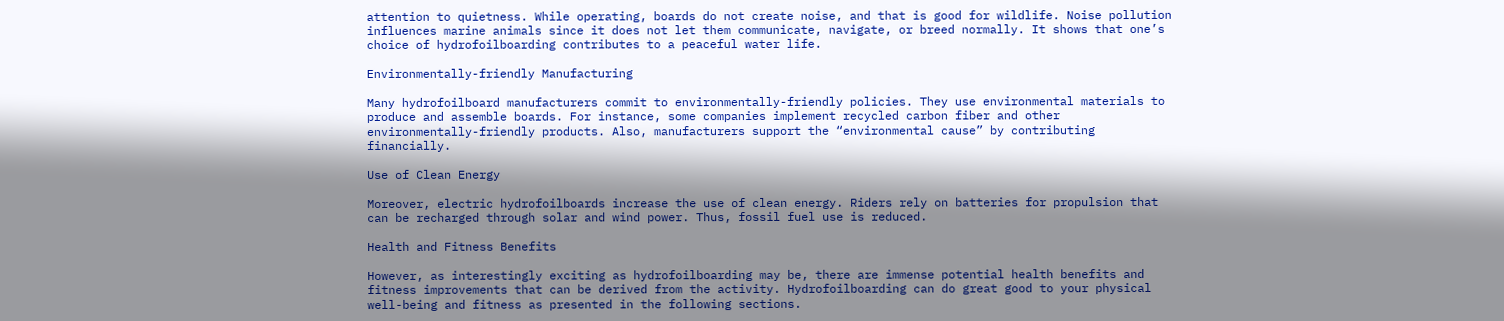attention to quietness. While operating, boards do not create noise, and that is good for wildlife. Noise pollution influences marine animals since it does not let them communicate, navigate, or breed normally. It shows that one’s choice of hydrofoilboarding contributes to a peaceful water life.

Environmentally-friendly Manufacturing

Many hydrofoilboard manufacturers commit to environmentally-friendly policies. They use environmental materials to produce and assemble boards. For instance, some companies implement recycled carbon fiber and other environmentally-friendly products. Also, manufacturers support the “environmental cause” by contributing financially.

Use of Clean Energy

Moreover, electric hydrofoilboards increase the use of clean energy. Riders rely on batteries for propulsion that can be recharged through solar and wind power. Thus, fossil fuel use is reduced.

Health and Fitness Benefits

However, as interestingly exciting as hydrofoilboarding may be, there are immense potential health benefits and fitness improvements that can be derived from the activity. Hydrofoilboarding can do great good to your physical well-being and fitness as presented in the following sections.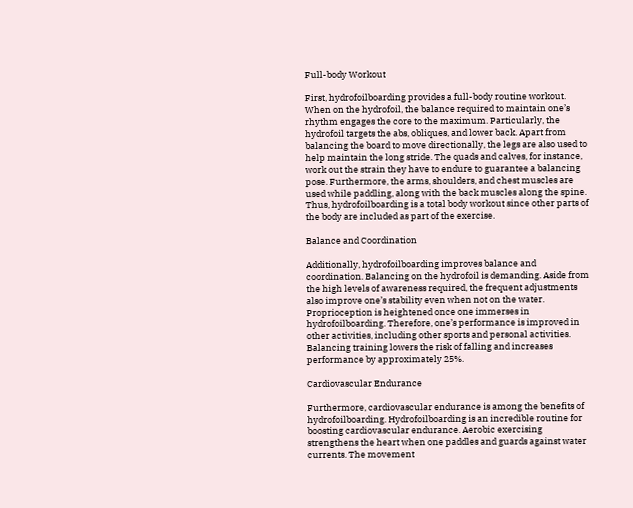Full-body Workout

First, hydrofoilboarding provides a full-body routine workout. When on the hydrofoil, the balance required to maintain one’s rhythm engages the core to the maximum. Particularly, the hydrofoil targets the abs, obliques, and lower back. Apart from balancing the board to move directionally, the legs are also used to help maintain the long stride. The quads and calves, for instance, work out the strain they have to endure to guarantee a balancing pose. Furthermore, the arms, shoulders, and chest muscles are used while paddling, along with the back muscles along the spine. Thus, hydrofoilboarding is a total body workout since other parts of the body are included as part of the exercise.

Balance and Coordination

Additionally, hydrofoilboarding improves balance and coordination. Balancing on the hydrofoil is demanding. Aside from the high levels of awareness required, the frequent adjustments also improve one’s stability even when not on the water. Proprioception is heightened once one immerses in hydrofoilboarding. Therefore, one’s performance is improved in other activities, including other sports and personal activities. Balancing training lowers the risk of falling and increases performance by approximately 25%.

Cardiovascular Endurance

Furthermore, cardiovascular endurance is among the benefits of hydrofoilboarding. Hydrofoilboarding is an incredible routine for boosting cardiovascular endurance. Aerobic exercising strengthens the heart when one paddles and guards against water currents. The movement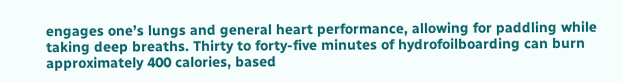engages one’s lungs and general heart performance, allowing for paddling while taking deep breaths. Thirty to forty-five minutes of hydrofoilboarding can burn approximately 400 calories, based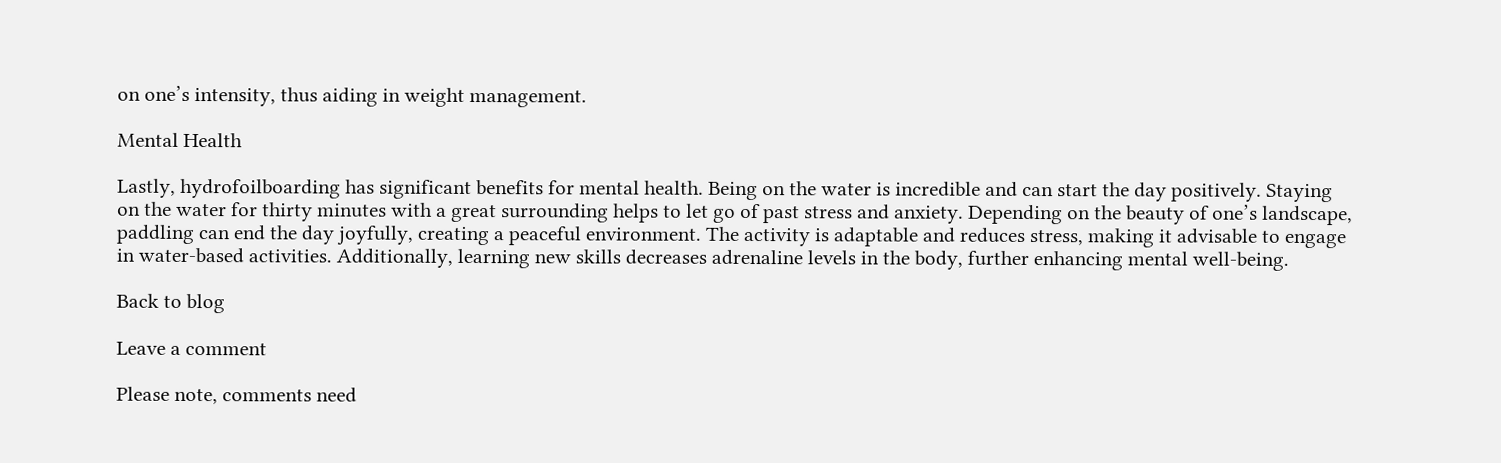on one’s intensity, thus aiding in weight management.

Mental Health

Lastly, hydrofoilboarding has significant benefits for mental health. Being on the water is incredible and can start the day positively. Staying on the water for thirty minutes with a great surrounding helps to let go of past stress and anxiety. Depending on the beauty of one’s landscape, paddling can end the day joyfully, creating a peaceful environment. The activity is adaptable and reduces stress, making it advisable to engage in water-based activities. Additionally, learning new skills decreases adrenaline levels in the body, further enhancing mental well-being.

Back to blog

Leave a comment

Please note, comments need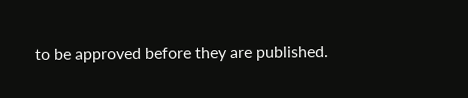to be approved before they are published.